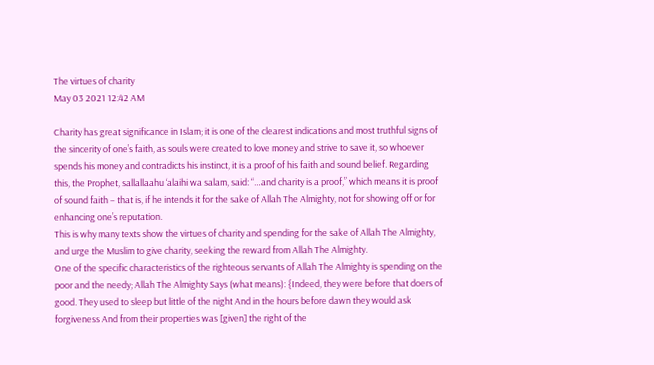The virtues of charity
May 03 2021 12:42 AM

Charity has great significance in Islam; it is one of the clearest indications and most truthful signs of the sincerity of one’s faith, as souls were created to love money and strive to save it, so whoever spends his money and contradicts his instinct, it is a proof of his faith and sound belief. Regarding this, the Prophet, sallallaahu ‘alaihi wa salam, said: “…and charity is a proof,” which means it is proof of sound faith – that is, if he intends it for the sake of Allah The Almighty, not for showing off or for enhancing one’s reputation.
This is why many texts show the virtues of charity and spending for the sake of Allah The Almighty, and urge the Muslim to give charity, seeking the reward from Allah The Almighty.
One of the specific characteristics of the righteous servants of Allah The Almighty is spending on the poor and the needy; Allah The Almighty Says (what means): {Indeed, they were before that doers of good. They used to sleep but little of the night And in the hours before dawn they would ask forgiveness And from their properties was [given] the right of the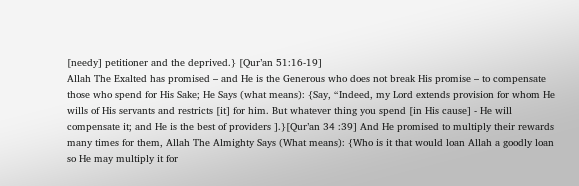[needy] petitioner and the deprived.} [Qur’an 51:16-19]
Allah The Exalted has promised – and He is the Generous who does not break His promise – to compensate those who spend for His Sake; He Says (what means): {Say, “Indeed, my Lord extends provision for whom He wills of His servants and restricts [it] for him. But whatever thing you spend [in His cause] - He will compensate it; and He is the best of providers ].}[Qur’an 34 :39] And He promised to multiply their rewards many times for them, Allah The Almighty Says (What means): {Who is it that would loan Allah a goodly loan so He may multiply it for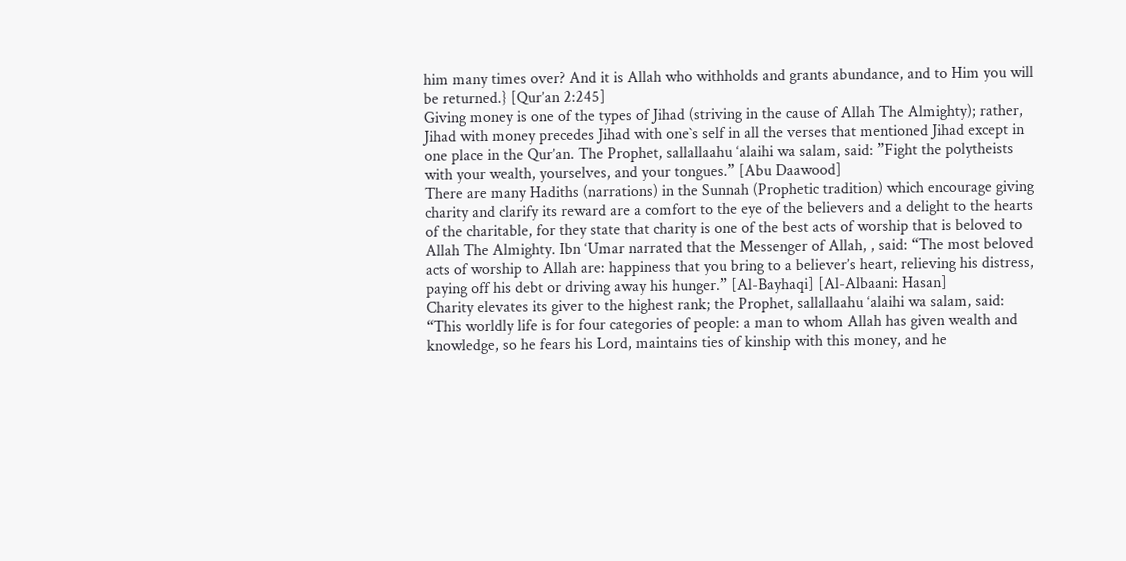him many times over? And it is Allah who withholds and grants abundance, and to Him you will be returned.} [Qur’an 2:245]
Giving money is one of the types of Jihad (striving in the cause of Allah The Almighty); rather, Jihad with money precedes Jihad with one`s self in all the verses that mentioned Jihad except in one place in the Qur’an. The Prophet, sallallaahu ‘alaihi wa salam, said: ”Fight the polytheists with your wealth, yourselves, and your tongues.” [Abu Daawood]
There are many Hadiths (narrations) in the Sunnah (Prophetic tradition) which encourage giving charity and clarify its reward are a comfort to the eye of the believers and a delight to the hearts of the charitable, for they state that charity is one of the best acts of worship that is beloved to Allah The Almighty. Ibn ‘Umar narrated that the Messenger of Allah, , said: “The most beloved acts of worship to Allah are: happiness that you bring to a believer’s heart, relieving his distress, paying off his debt or driving away his hunger.” [Al-Bayhaqi] [Al-Albaani: Hasan]
Charity elevates its giver to the highest rank; the Prophet, sallallaahu ‘alaihi wa salam, said: “This worldly life is for four categories of people: a man to whom Allah has given wealth and knowledge, so he fears his Lord, maintains ties of kinship with this money, and he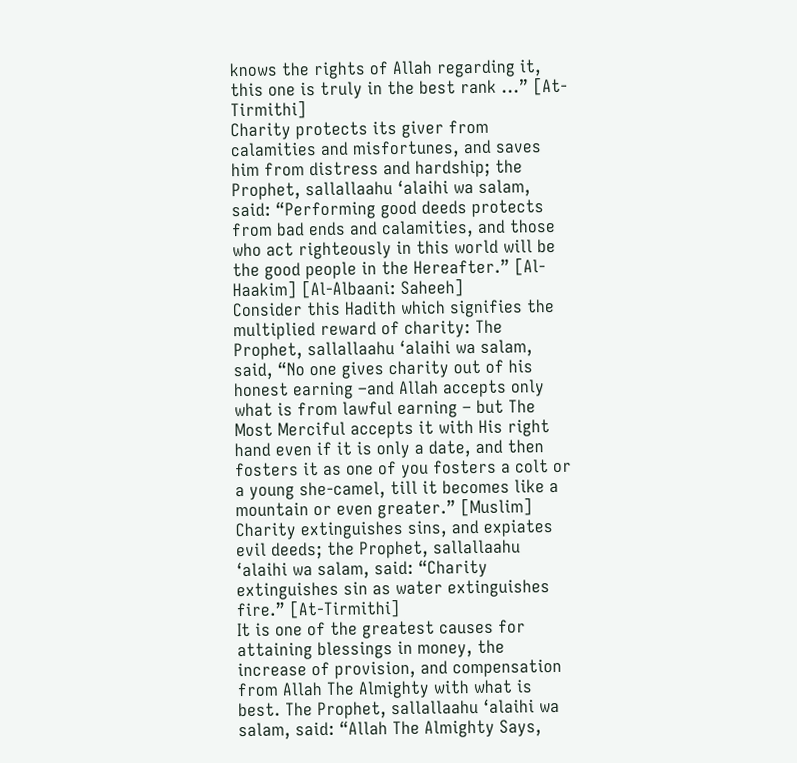knows the rights of Allah regarding it, this one is truly in the best rank ...” [At-Tirmithi]
Charity protects its giver from calamities and misfortunes, and saves him from distress and hardship; the Prophet, sallallaahu ‘alaihi wa salam, said: “Performing good deeds protects from bad ends and calamities, and those who act righteously in this world will be the good people in the Hereafter.” [Al-Haakim] [Al-Albaani: Saheeh]
Consider this Hadith which signifies the multiplied reward of charity: The Prophet, sallallaahu ‘alaihi wa salam, said, “No one gives charity out of his honest earning –and Allah accepts only what is from lawful earning – but The Most Merciful accepts it with His right hand even if it is only a date, and then fosters it as one of you fosters a colt or a young she-camel, till it becomes like a mountain or even greater.” [Muslim]
Charity extinguishes sins, and expiates evil deeds; the Prophet, sallallaahu ‘alaihi wa salam, said: “Charity extinguishes sin as water extinguishes fire.” [At-Tirmithi]
It is one of the greatest causes for attaining blessings in money, the increase of provision, and compensation from Allah The Almighty with what is best. The Prophet, sallallaahu ‘alaihi wa salam, said: “Allah The Almighty Says,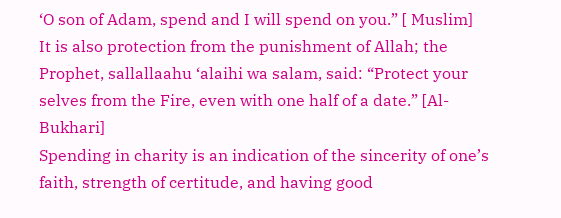‘O son of Adam, spend and I will spend on you.” [ Muslim]
It is also protection from the punishment of Allah; the Prophet, sallallaahu ‘alaihi wa salam, said: “Protect your selves from the Fire, even with one half of a date.” [Al-Bukhari]
Spending in charity is an indication of the sincerity of one’s faith, strength of certitude, and having good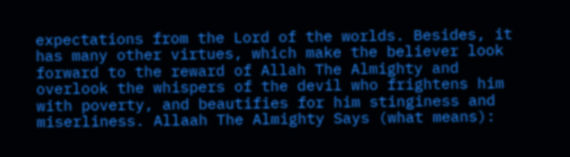expectations from the Lord of the worlds. Besides, it has many other virtues, which make the believer look forward to the reward of Allah The Almighty and overlook the whispers of the devil who frightens him with poverty, and beautifies for him stinginess and miserliness. Allaah The Almighty Says (what means):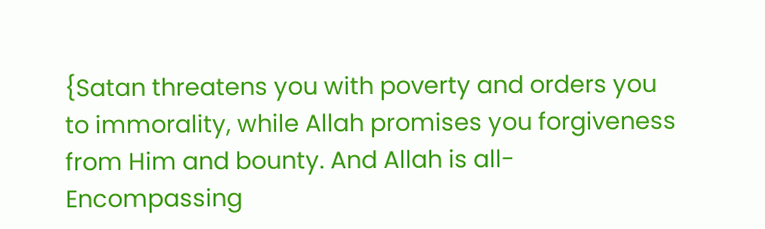{Satan threatens you with poverty and orders you to immorality, while Allah promises you forgiveness from Him and bounty. And Allah is all-Encompassing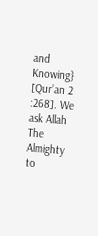and Knowing} [Qur’an 2 :268]. We ask Allah The Almighty to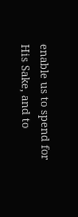enable us to spend for His Sake, and to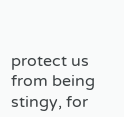protect us from being stingy, for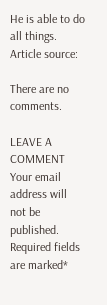He is able to do all things.
Article source:

There are no comments.

LEAVE A COMMENT Your email address will not be published. Required fields are marked*